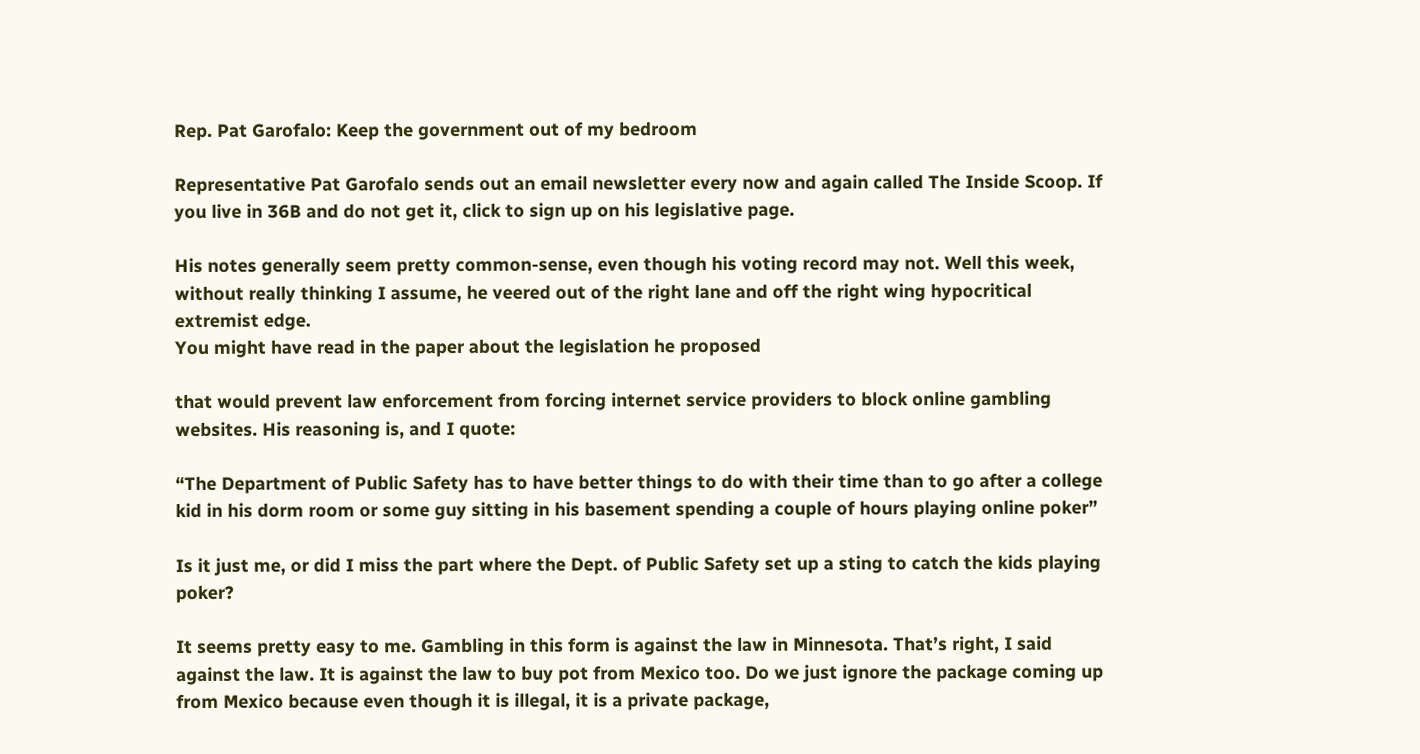Rep. Pat Garofalo: Keep the government out of my bedroom

Representative Pat Garofalo sends out an email newsletter every now and again called The Inside Scoop. If you live in 36B and do not get it, click to sign up on his legislative page.

His notes generally seem pretty common-sense, even though his voting record may not. Well this week, without really thinking I assume, he veered out of the right lane and off the right wing hypocritical extremist edge.
You might have read in the paper about the legislation he proposed

that would prevent law enforcement from forcing internet service providers to block online gambling websites. His reasoning is, and I quote:

“The Department of Public Safety has to have better things to do with their time than to go after a college kid in his dorm room or some guy sitting in his basement spending a couple of hours playing online poker”

Is it just me, or did I miss the part where the Dept. of Public Safety set up a sting to catch the kids playing poker?

It seems pretty easy to me. Gambling in this form is against the law in Minnesota. That’s right, I said against the law. It is against the law to buy pot from Mexico too. Do we just ignore the package coming up from Mexico because even though it is illegal, it is a private package,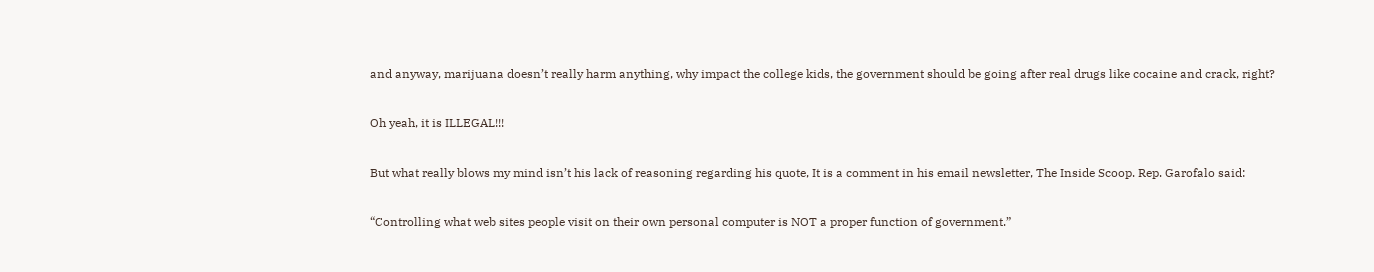and anyway, marijuana doesn’t really harm anything, why impact the college kids, the government should be going after real drugs like cocaine and crack, right?

Oh yeah, it is ILLEGAL!!!

But what really blows my mind isn’t his lack of reasoning regarding his quote, It is a comment in his email newsletter, The Inside Scoop. Rep. Garofalo said:

“Controlling what web sites people visit on their own personal computer is NOT a proper function of government.”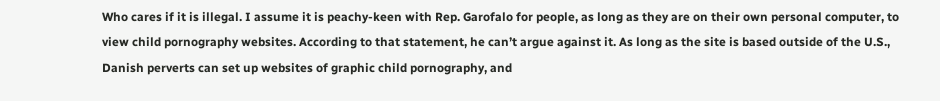Who cares if it is illegal. I assume it is peachy-keen with Rep. Garofalo for people, as long as they are on their own personal computer, to view child pornography websites. According to that statement, he can’t argue against it. As long as the site is based outside of the U.S., Danish perverts can set up websites of graphic child pornography, and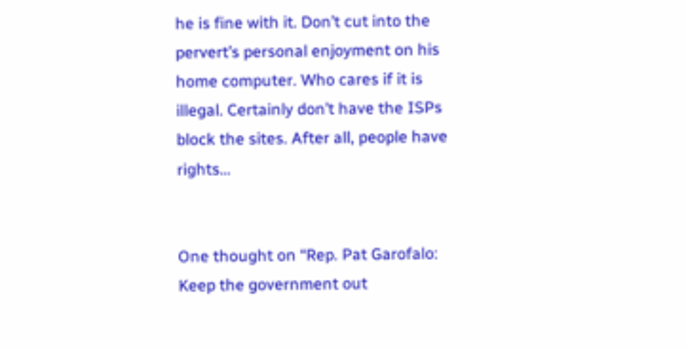he is fine with it. Don’t cut into the pervert’s personal enjoyment on his home computer. Who cares if it is illegal. Certainly don’t have the ISPs block the sites. After all, people have rights…


One thought on “Rep. Pat Garofalo: Keep the government out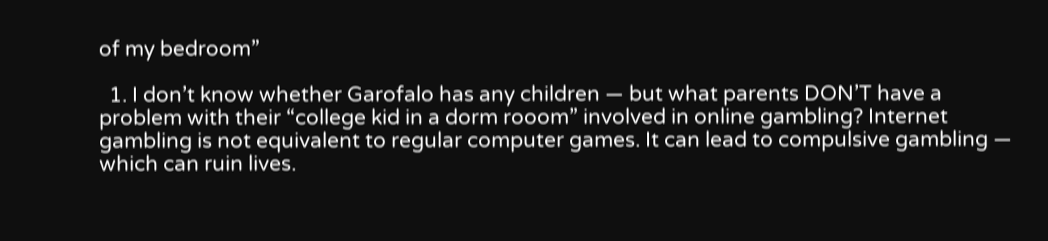of my bedroom”

  1. I don’t know whether Garofalo has any children — but what parents DON’T have a problem with their “college kid in a dorm rooom” involved in online gambling? Internet gambling is not equivalent to regular computer games. It can lead to compulsive gambling — which can ruin lives.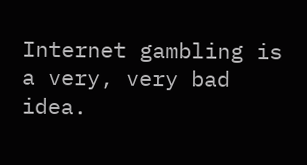Internet gambling is a very, very bad idea.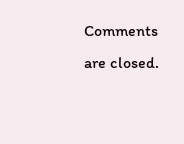Comments are closed.